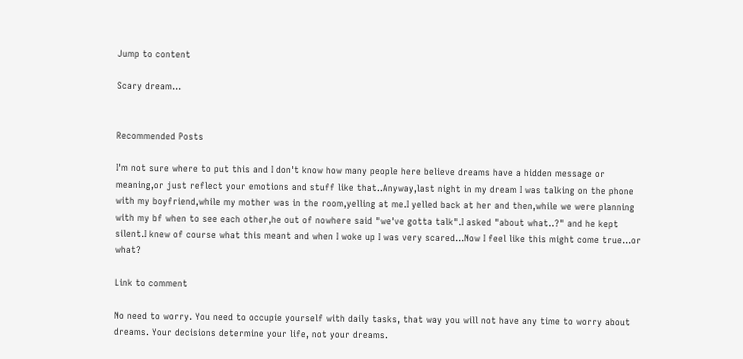Jump to content

Scary dream...


Recommended Posts

I'm not sure where to put this and I don't know how many people here believe dreams have a hidden message or meaning,or just reflect your emotions and stuff like that..Anyway,last night in my dream I was talking on the phone with my boyfriend,while my mother was in the room,yelling at me.I yelled back at her and then,while we were planning with my bf when to see each other,he out of nowhere said "we've gotta talk".I asked "about what..?" and he kept silent.I knew of course what this meant and when I woke up I was very scared...Now I feel like this might come true...or what?

Link to comment

No need to worry. You need to occupie yourself with daily tasks, that way you will not have any time to worry about dreams. Your decisions determine your life, not your dreams.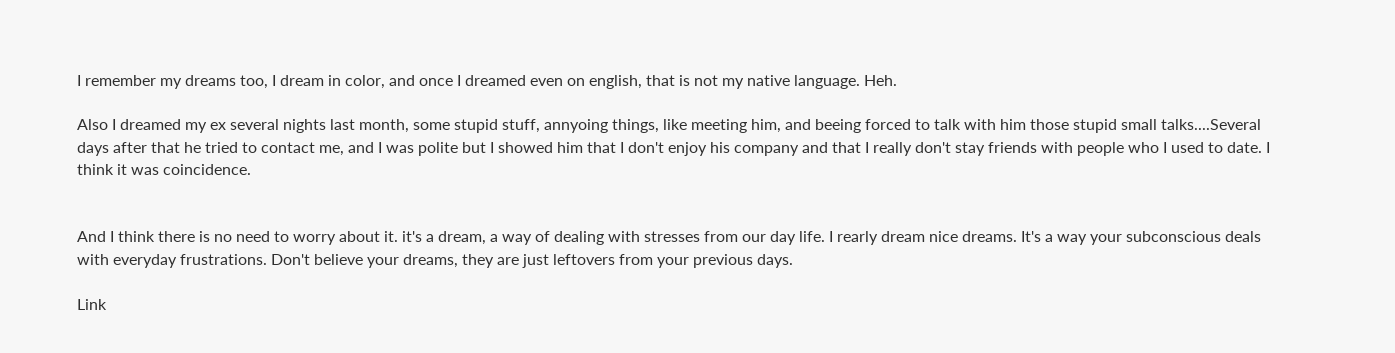I remember my dreams too, I dream in color, and once I dreamed even on english, that is not my native language. Heh.

Also I dreamed my ex several nights last month, some stupid stuff, annyoing things, like meeting him, and beeing forced to talk with him those stupid small talks....Several days after that he tried to contact me, and I was polite but I showed him that I don't enjoy his company and that I really don't stay friends with people who I used to date. I think it was coincidence.


And I think there is no need to worry about it. it's a dream, a way of dealing with stresses from our day life. I rearly dream nice dreams. It's a way your subconscious deals with everyday frustrations. Don't believe your dreams, they are just leftovers from your previous days.

Link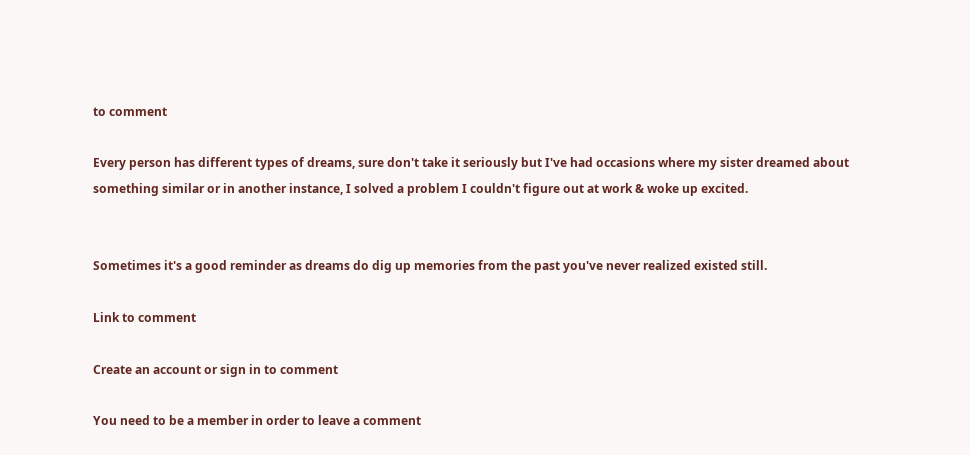to comment

Every person has different types of dreams, sure don't take it seriously but I've had occasions where my sister dreamed about something similar or in another instance, I solved a problem I couldn't figure out at work & woke up excited.


Sometimes it's a good reminder as dreams do dig up memories from the past you've never realized existed still.

Link to comment

Create an account or sign in to comment

You need to be a member in order to leave a comment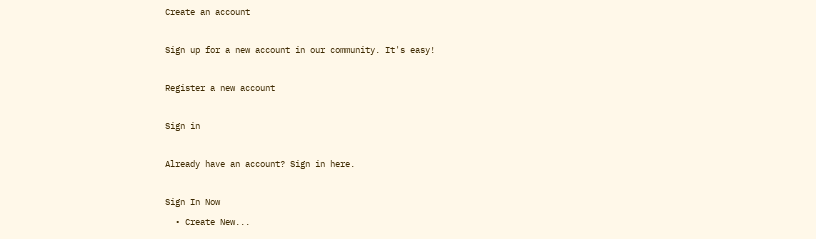Create an account

Sign up for a new account in our community. It's easy!

Register a new account

Sign in

Already have an account? Sign in here.

Sign In Now
  • Create New...